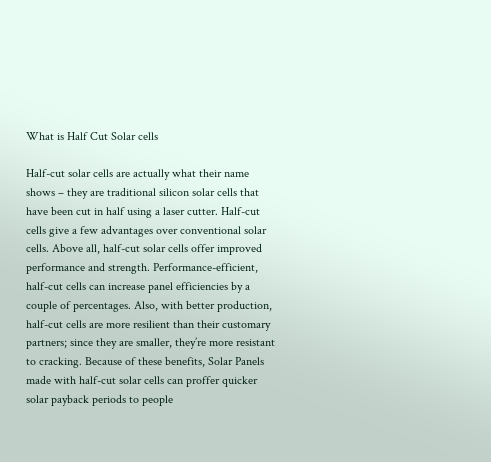What is Half Cut Solar cells

Half-cut solar cells are actually what their name shows – they are traditional silicon solar cells that have been cut in half using a laser cutter. Half-cut cells give a few advantages over conventional solar cells. Above all, half-cut solar cells offer improved performance and strength. Performance-efficient, half-cut cells can increase panel efficiencies by a couple of percentages. Also, with better production, half-cut cells are more resilient than their customary partners; since they are smaller, they’re more resistant to cracking. Because of these benefits, Solar Panels made with half-cut solar cells can proffer quicker solar payback periods to people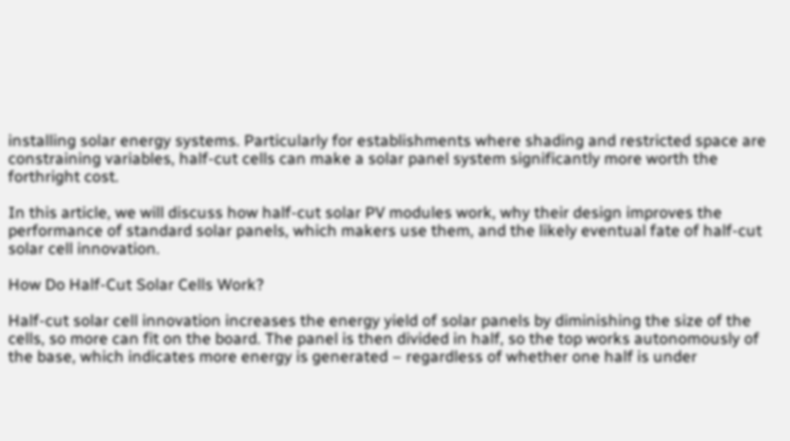installing solar energy systems. Particularly for establishments where shading and restricted space are constraining variables, half-cut cells can make a solar panel system significantly more worth the forthright cost.

In this article, we will discuss how half-cut solar PV modules work, why their design improves the performance of standard solar panels, which makers use them, and the likely eventual fate of half-cut solar cell innovation.

How Do Half-Cut Solar Cells Work?

Half-cut solar cell innovation increases the energy yield of solar panels by diminishing the size of the cells, so more can fit on the board. The panel is then divided in half, so the top works autonomously of the base, which indicates more energy is generated – regardless of whether one half is under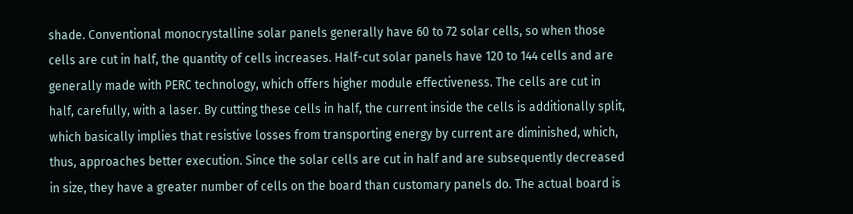shade. Conventional monocrystalline solar panels generally have 60 to 72 solar cells, so when those cells are cut in half, the quantity of cells increases. Half-cut solar panels have 120 to 144 cells and are generally made with PERC technology, which offers higher module effectiveness. The cells are cut in half, carefully, with a laser. By cutting these cells in half, the current inside the cells is additionally split, which basically implies that resistive losses from transporting energy by current are diminished, which, thus, approaches better execution. Since the solar cells are cut in half and are subsequently decreased in size, they have a greater number of cells on the board than customary panels do. The actual board is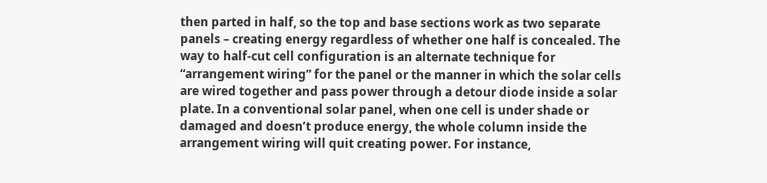then parted in half, so the top and base sections work as two separate panels – creating energy regardless of whether one half is concealed. The way to half-cut cell configuration is an alternate technique for “arrangement wiring” for the panel or the manner in which the solar cells are wired together and pass power through a detour diode inside a solar plate. In a conventional solar panel, when one cell is under shade or damaged and doesn’t produce energy, the whole column inside the arrangement wiring will quit creating power. For instance,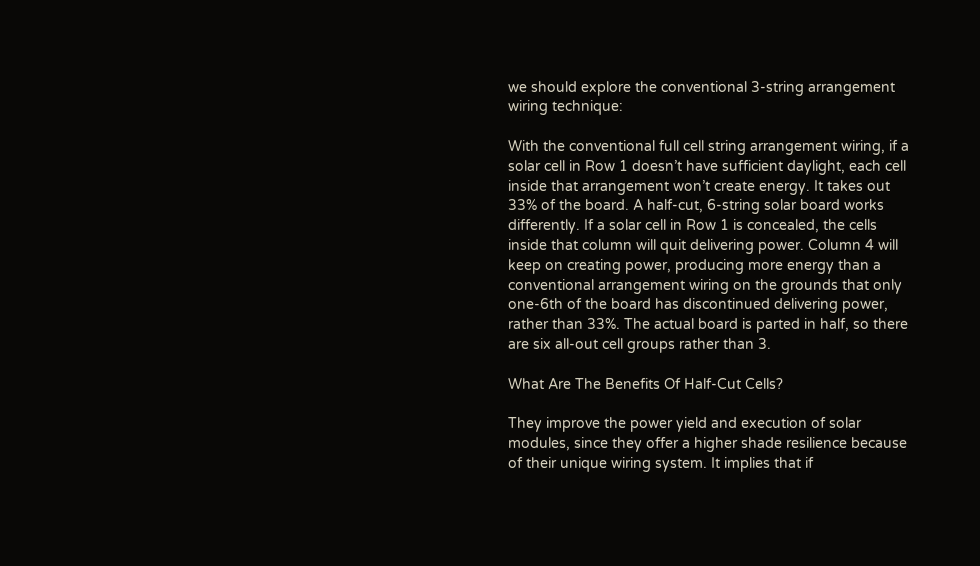we should explore the conventional 3-string arrangement wiring technique:

With the conventional full cell string arrangement wiring, if a solar cell in Row 1 doesn’t have sufficient daylight, each cell inside that arrangement won’t create energy. It takes out 33% of the board. A half-cut, 6-string solar board works differently. If a solar cell in Row 1 is concealed, the cells inside that column will quit delivering power. Column 4 will keep on creating power, producing more energy than a conventional arrangement wiring on the grounds that only one-6th of the board has discontinued delivering power, rather than 33%. The actual board is parted in half, so there are six all-out cell groups rather than 3.

What Are The Benefits Of Half-Cut Cells?

They improve the power yield and execution of solar modules, since they offer a higher shade resilience because of their unique wiring system. It implies that if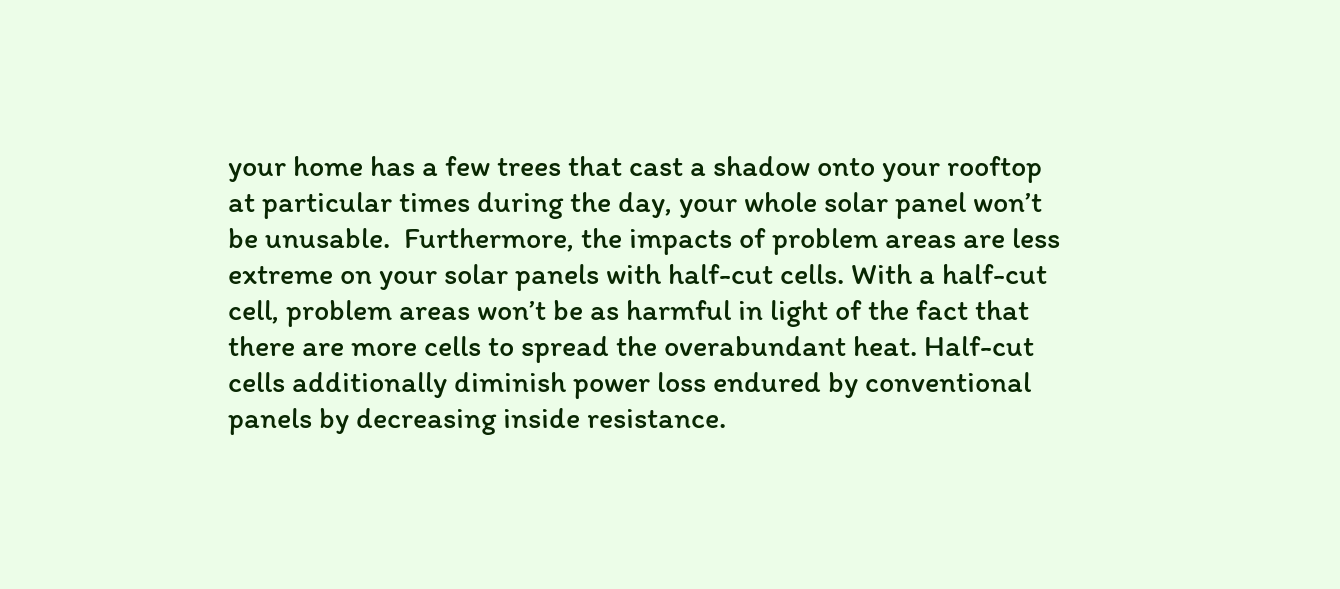your home has a few trees that cast a shadow onto your rooftop at particular times during the day, your whole solar panel won’t be unusable.  Furthermore, the impacts of problem areas are less extreme on your solar panels with half-cut cells. With a half-cut cell, problem areas won’t be as harmful in light of the fact that there are more cells to spread the overabundant heat. Half-cut cells additionally diminish power loss endured by conventional panels by decreasing inside resistance.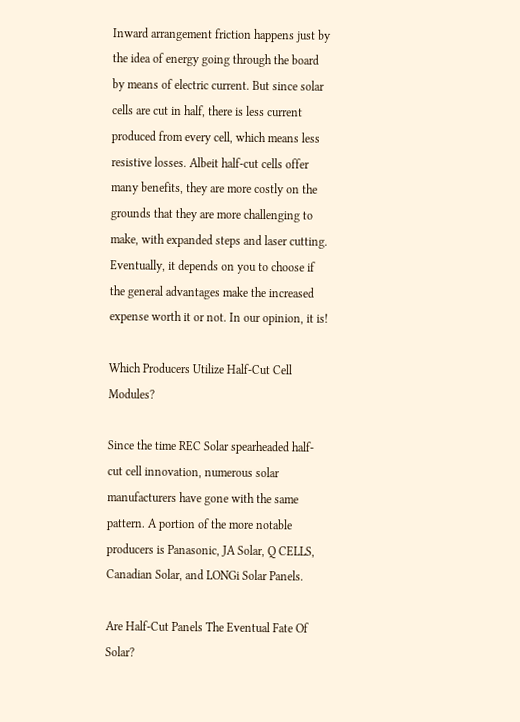Inward arrangement friction happens just by the idea of energy going through the board by means of electric current. But since solar cells are cut in half, there is less current produced from every cell, which means less resistive losses. Albeit half-cut cells offer many benefits, they are more costly on the grounds that they are more challenging to make, with expanded steps and laser cutting. Eventually, it depends on you to choose if the general advantages make the increased expense worth it or not. In our opinion, it is!

Which Producers Utilize Half-Cut Cell Modules?

Since the time REC Solar spearheaded half-cut cell innovation, numerous solar manufacturers have gone with the same pattern. A portion of the more notable producers is Panasonic, JA Solar, Q CELLS, Canadian Solar, and LONGi Solar Panels.

Are Half-Cut Panels The Eventual Fate Of Solar?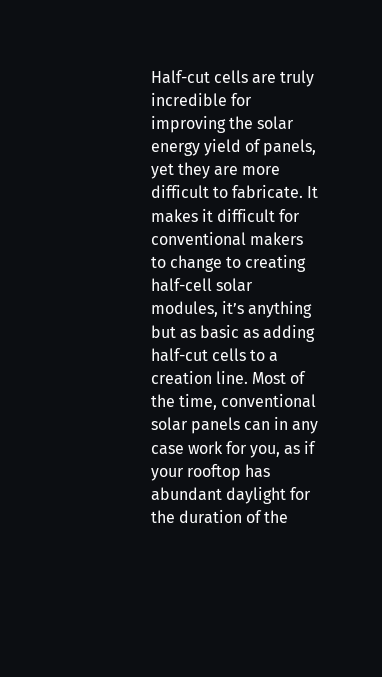Half-cut cells are truly incredible for improving the solar energy yield of panels, yet they are more difficult to fabricate. It makes it difficult for conventional makers to change to creating half-cell solar modules, it’s anything but as basic as adding half-cut cells to a creation line. Most of the time, conventional solar panels can in any case work for you, as if your rooftop has abundant daylight for the duration of the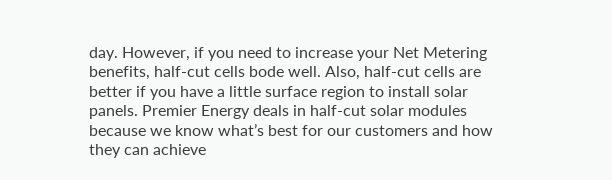day. However, if you need to increase your Net Metering benefits, half-cut cells bode well. Also, half-cut cells are better if you have a little surface region to install solar panels. Premier Energy deals in half-cut solar modules because we know what’s best for our customers and how they can achieve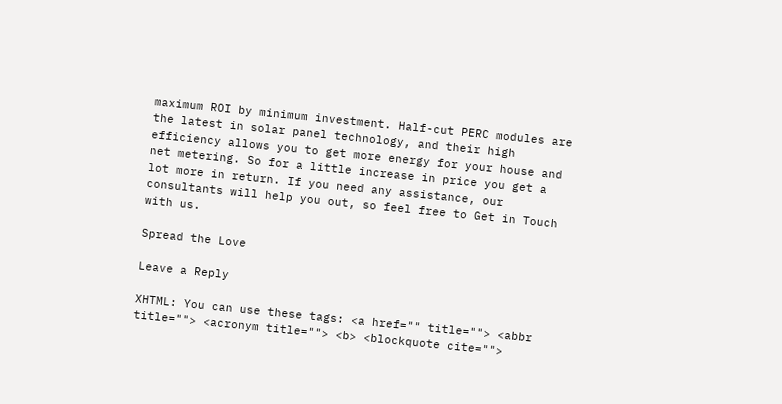maximum ROI by minimum investment. Half-cut PERC modules are the latest in solar panel technology, and their high efficiency allows you to get more energy for your house and net metering. So for a little increase in price you get a lot more in return. If you need any assistance, our consultants will help you out, so feel free to Get in Touch with us.

Spread the Love

Leave a Reply

XHTML: You can use these tags: <a href="" title=""> <abbr title=""> <acronym title=""> <b> <blockquote cite="">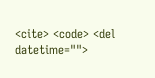<cite> <code> <del datetime="">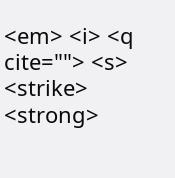<em> <i> <q cite=""> <s> <strike> <strong>